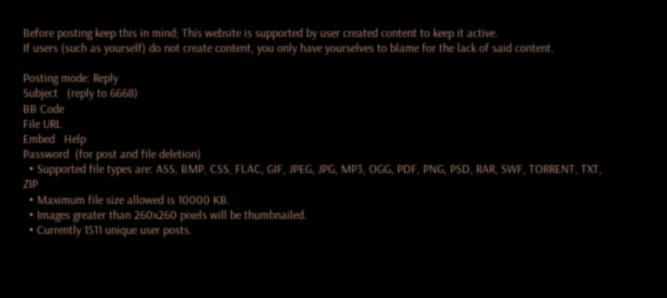Before posting keep this in mind; This website is supported by user created content to keep it active.
If users (such as yourself) do not create content, you only have yourselves to blame for the lack of said content.

Posting mode: Reply
Subject   (reply to 6668)
BB Code
File URL
Embed   Help
Password  (for post and file deletion)
  • Supported file types are: ASS, BMP, CSS, FLAC, GIF, JPEG, JPG, MP3, OGG, PDF, PNG, PSD, RAR, SWF, TORRENT, TXT, ZIP
  • Maximum file size allowed is 10000 KB.
  • Images greater than 260x260 pixels will be thumbnailed.
  • Currently 1511 unique user posts.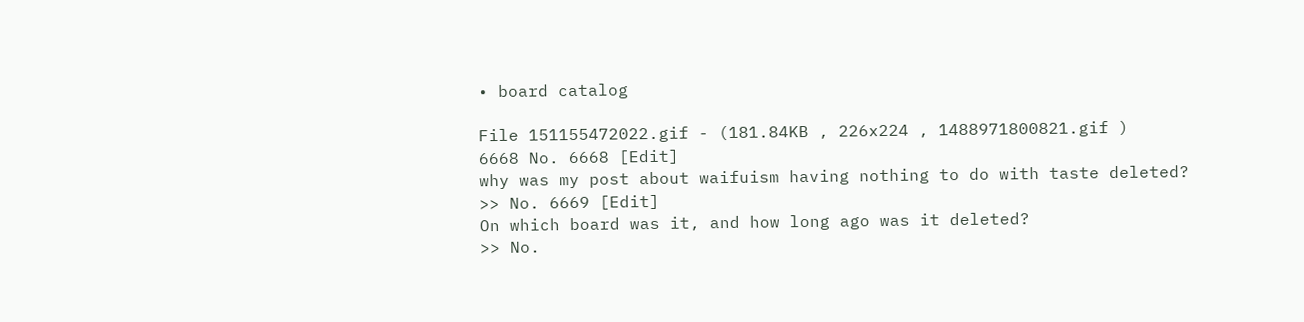• board catalog

File 151155472022.gif - (181.84KB , 226x224 , 1488971800821.gif )
6668 No. 6668 [Edit]
why was my post about waifuism having nothing to do with taste deleted?
>> No. 6669 [Edit]
On which board was it, and how long ago was it deleted?
>> No.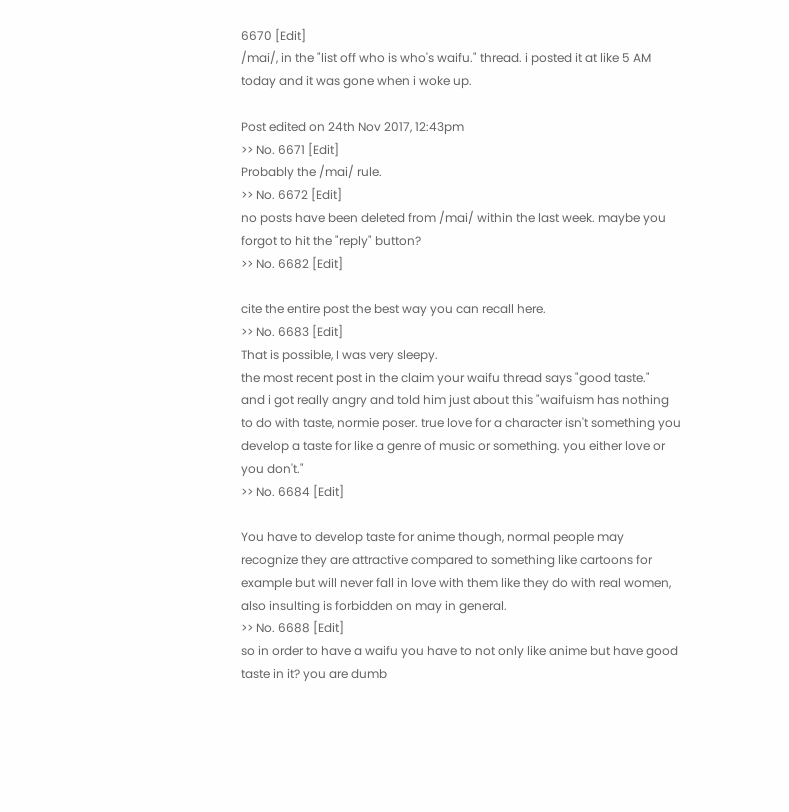6670 [Edit]
/mai/, in the "list off who is who's waifu." thread. i posted it at like 5 AM today and it was gone when i woke up.

Post edited on 24th Nov 2017, 12:43pm
>> No. 6671 [Edit]
Probably the /mai/ rule.
>> No. 6672 [Edit]
no posts have been deleted from /mai/ within the last week. maybe you forgot to hit the "reply" button?
>> No. 6682 [Edit]

cite the entire post the best way you can recall here.
>> No. 6683 [Edit]
That is possible, I was very sleepy.
the most recent post in the claim your waifu thread says "good taste."
and i got really angry and told him just about this "waifuism has nothing to do with taste, normie poser. true love for a character isn't something you develop a taste for like a genre of music or something. you either love or you don't."
>> No. 6684 [Edit]

You have to develop taste for anime though, normal people may recognize they are attractive compared to something like cartoons for example but will never fall in love with them like they do with real women, also insulting is forbidden on may in general.
>> No. 6688 [Edit]
so in order to have a waifu you have to not only like anime but have good taste in it? you are dumb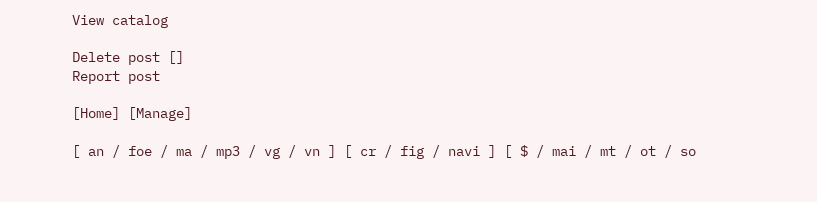View catalog

Delete post []
Report post

[Home] [Manage]

[ an / foe / ma / mp3 / vg / vn ] [ cr / fig / navi ] [ $ / mai / mt / ot / so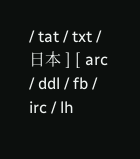/ tat / txt / 日本 ] [ arc / ddl / fb / irc / lh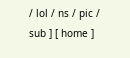/ lol / ns / pic / sub ] [ home ]